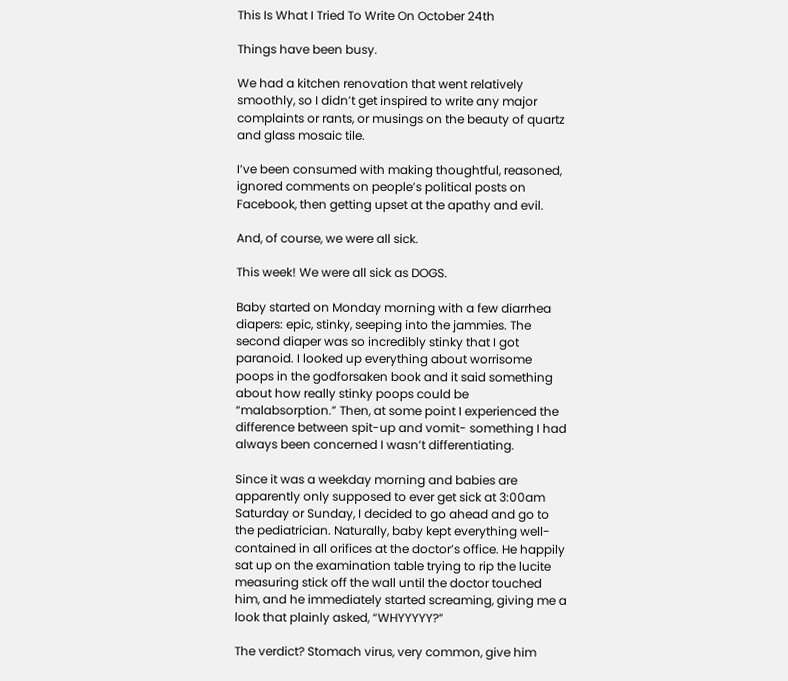This Is What I Tried To Write On October 24th

Things have been busy.

We had a kitchen renovation that went relatively smoothly, so I didn’t get inspired to write any major complaints or rants, or musings on the beauty of quartz and glass mosaic tile.

I’ve been consumed with making thoughtful, reasoned, ignored comments on people’s political posts on Facebook, then getting upset at the apathy and evil.

And, of course, we were all sick.

This week! We were all sick as DOGS.

Baby started on Monday morning with a few diarrhea diapers: epic, stinky, seeping into the jammies. The second diaper was so incredibly stinky that I got paranoid. I looked up everything about worrisome poops in the godforsaken book and it said something about how really stinky poops could be “malabsorption.” Then, at some point I experienced the difference between spit-up and vomit- something I had always been concerned I wasn’t differentiating.

Since it was a weekday morning and babies are apparently only supposed to ever get sick at 3:00am Saturday or Sunday, I decided to go ahead and go to the pediatrician. Naturally, baby kept everything well-contained in all orifices at the doctor’s office. He happily sat up on the examination table trying to rip the lucite measuring stick off the wall until the doctor touched him, and he immediately started screaming, giving me a look that plainly asked, “WHYYYYY?”

The verdict? Stomach virus, very common, give him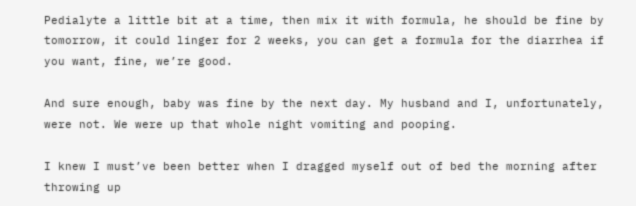Pedialyte a little bit at a time, then mix it with formula, he should be fine by tomorrow, it could linger for 2 weeks, you can get a formula for the diarrhea if you want, fine, we’re good.

And sure enough, baby was fine by the next day. My husband and I, unfortunately, were not. We were up that whole night vomiting and pooping.

I knew I must’ve been better when I dragged myself out of bed the morning after throwing up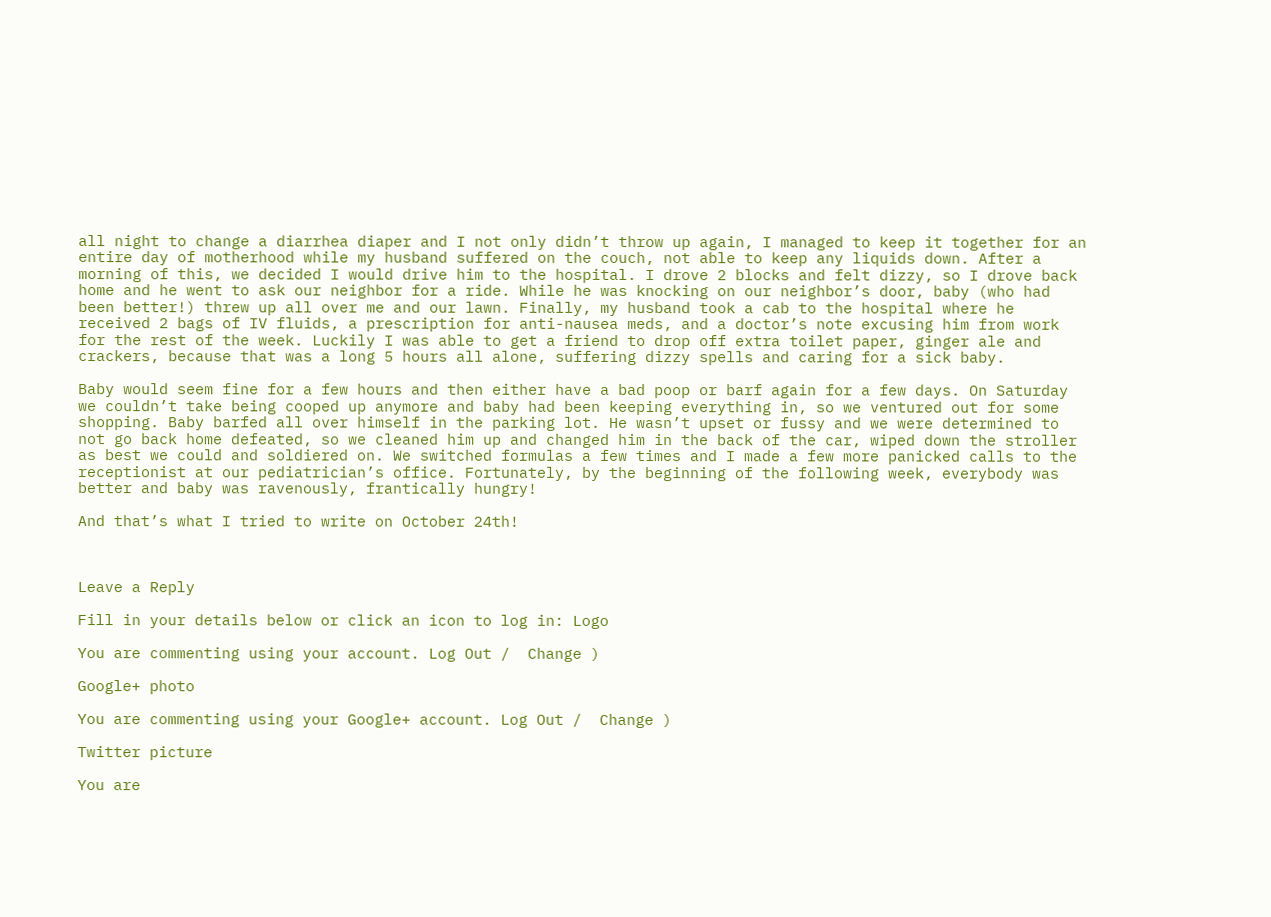all night to change a diarrhea diaper and I not only didn’t throw up again, I managed to keep it together for an entire day of motherhood while my husband suffered on the couch, not able to keep any liquids down. After a morning of this, we decided I would drive him to the hospital. I drove 2 blocks and felt dizzy, so I drove back home and he went to ask our neighbor for a ride. While he was knocking on our neighbor’s door, baby (who had been better!) threw up all over me and our lawn. Finally, my husband took a cab to the hospital where he received 2 bags of IV fluids, a prescription for anti-nausea meds, and a doctor’s note excusing him from work for the rest of the week. Luckily I was able to get a friend to drop off extra toilet paper, ginger ale and crackers, because that was a long 5 hours all alone, suffering dizzy spells and caring for a sick baby.

Baby would seem fine for a few hours and then either have a bad poop or barf again for a few days. On Saturday we couldn’t take being cooped up anymore and baby had been keeping everything in, so we ventured out for some shopping. Baby barfed all over himself in the parking lot. He wasn’t upset or fussy and we were determined to not go back home defeated, so we cleaned him up and changed him in the back of the car, wiped down the stroller as best we could and soldiered on. We switched formulas a few times and I made a few more panicked calls to the receptionist at our pediatrician’s office. Fortunately, by the beginning of the following week, everybody was better and baby was ravenously, frantically hungry!

And that’s what I tried to write on October 24th!



Leave a Reply

Fill in your details below or click an icon to log in: Logo

You are commenting using your account. Log Out /  Change )

Google+ photo

You are commenting using your Google+ account. Log Out /  Change )

Twitter picture

You are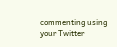commenting using your Twitter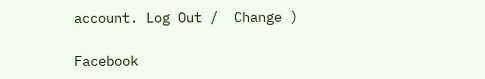account. Log Out /  Change )

Facebook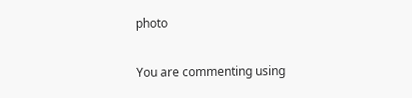photo

You are commenting using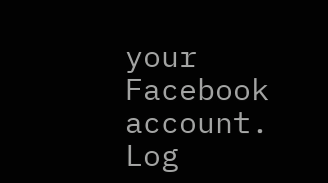your Facebook account. Log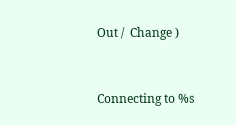Out /  Change )


Connecting to %s